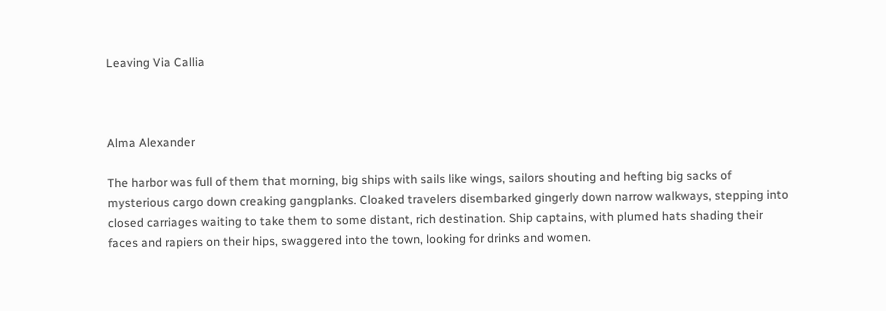Leaving Via Callia



Alma Alexander

The harbor was full of them that morning, big ships with sails like wings, sailors shouting and hefting big sacks of mysterious cargo down creaking gangplanks. Cloaked travelers disembarked gingerly down narrow walkways, stepping into closed carriages waiting to take them to some distant, rich destination. Ship captains, with plumed hats shading their faces and rapiers on their hips, swaggered into the town, looking for drinks and women.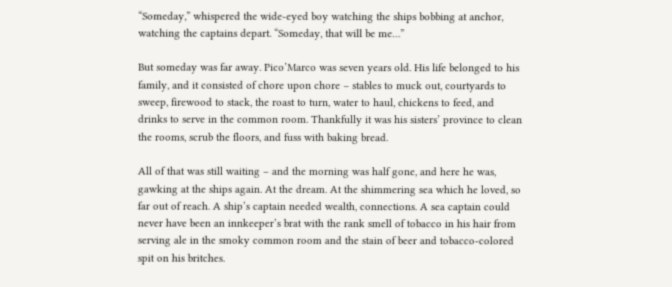“Someday,” whispered the wide-eyed boy watching the ships bobbing at anchor, watching the captains depart. “Someday, that will be me…”

But someday was far away. Pico’Marco was seven years old. His life belonged to his family, and it consisted of chore upon chore – stables to muck out, courtyards to sweep, firewood to stack, the roast to turn, water to haul, chickens to feed, and drinks to serve in the common room. Thankfully it was his sisters’ province to clean the rooms, scrub the floors, and fuss with baking bread.

All of that was still waiting – and the morning was half gone, and here he was, gawking at the ships again. At the dream. At the shimmering sea which he loved, so far out of reach. A ship’s captain needed wealth, connections. A sea captain could never have been an innkeeper’s brat with the rank smell of tobacco in his hair from serving ale in the smoky common room and the stain of beer and tobacco-colored spit on his britches.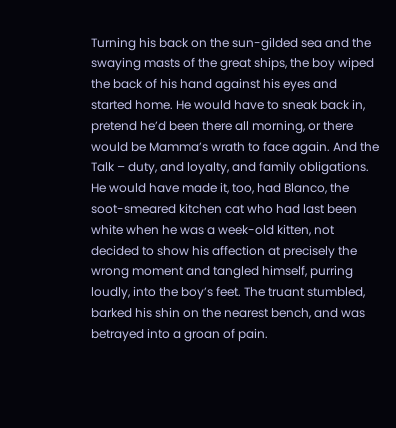Turning his back on the sun-gilded sea and the swaying masts of the great ships, the boy wiped the back of his hand against his eyes and started home. He would have to sneak back in, pretend he’d been there all morning, or there would be Mamma’s wrath to face again. And the Talk – duty, and loyalty, and family obligations. He would have made it, too, had Blanco, the soot-smeared kitchen cat who had last been white when he was a week-old kitten, not decided to show his affection at precisely the wrong moment and tangled himself, purring loudly, into the boy’s feet. The truant stumbled, barked his shin on the nearest bench, and was betrayed into a groan of pain.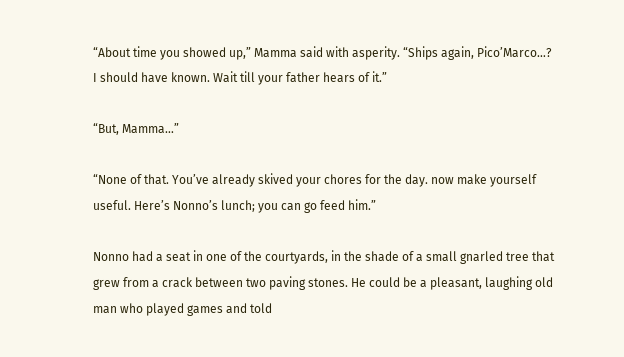“About time you showed up,” Mamma said with asperity. “Ships again, Pico’Marco…? I should have known. Wait till your father hears of it.”

“But, Mamma…”

“None of that. You’ve already skived your chores for the day. now make yourself useful. Here’s Nonno’s lunch; you can go feed him.”

Nonno had a seat in one of the courtyards, in the shade of a small gnarled tree that grew from a crack between two paving stones. He could be a pleasant, laughing old man who played games and told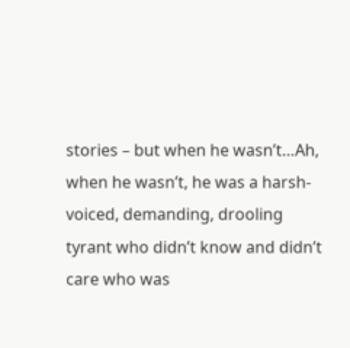stories – but when he wasn’t…Ah, when he wasn’t, he was a harsh-voiced, demanding, drooling tyrant who didn’t know and didn’t care who was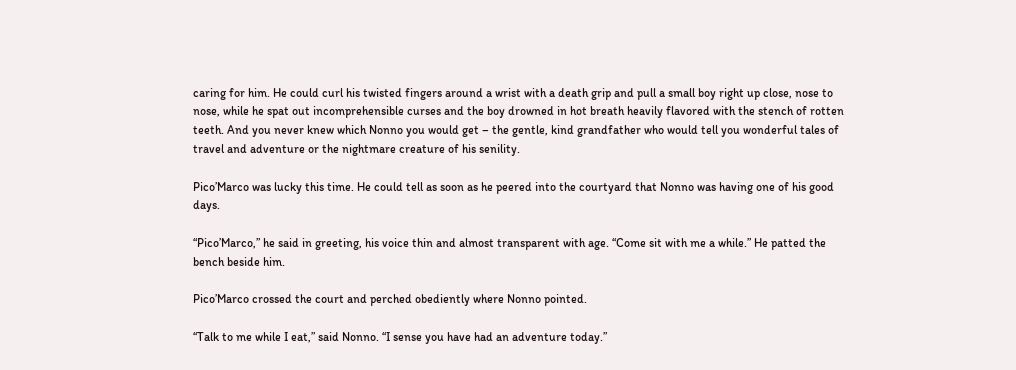caring for him. He could curl his twisted fingers around a wrist with a death grip and pull a small boy right up close, nose to nose, while he spat out incomprehensible curses and the boy drowned in hot breath heavily flavored with the stench of rotten teeth. And you never knew which Nonno you would get – the gentle, kind grandfather who would tell you wonderful tales of travel and adventure or the nightmare creature of his senility.

Pico’Marco was lucky this time. He could tell as soon as he peered into the courtyard that Nonno was having one of his good days.

“Pico’Marco,” he said in greeting, his voice thin and almost transparent with age. “Come sit with me a while.” He patted the bench beside him.

Pico’Marco crossed the court and perched obediently where Nonno pointed.

“Talk to me while I eat,” said Nonno. “I sense you have had an adventure today.”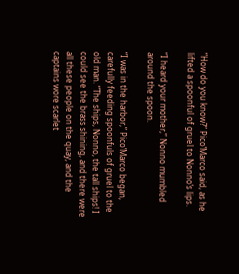“How do you know?” Pico’Marco said, as he lifted a spoonful of gruel to Nonno’s lips.

“I heard your mother,” Nonno mumbled around the spoon.

“I was in the harbor,” Pico’Marco began, carefully feeding spoonfuls of gruel to the old man. “The ships, Nonno, the tall ships! I could see the brass shining, and there were all these people on the quay, and the captains wore scarlet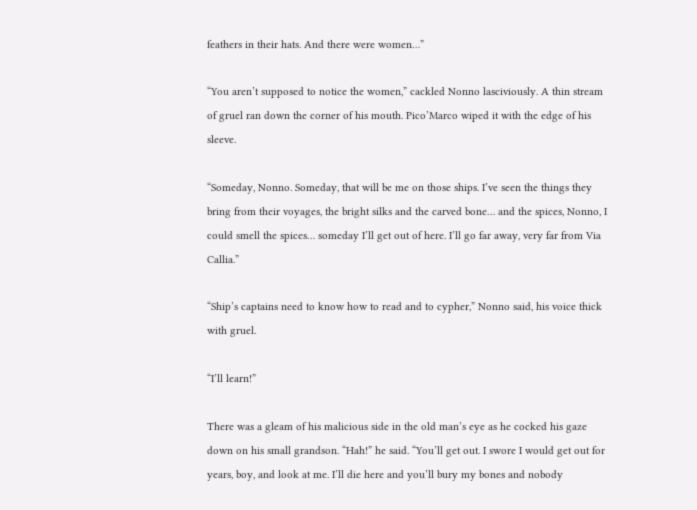feathers in their hats. And there were women…”

“You aren’t supposed to notice the women,” cackled Nonno lasciviously. A thin stream of gruel ran down the corner of his mouth. Pico’Marco wiped it with the edge of his sleeve.

“Someday, Nonno. Someday, that will be me on those ships. I’ve seen the things they bring from their voyages, the bright silks and the carved bone… and the spices, Nonno, I could smell the spices… someday I’ll get out of here. I’ll go far away, very far from Via Callia.”

“Ship’s captains need to know how to read and to cypher,” Nonno said, his voice thick with gruel.

“I’ll learn!”

There was a gleam of his malicious side in the old man’s eye as he cocked his gaze down on his small grandson. “Hah!” he said. “You’ll get out. I swore I would get out for years, boy, and look at me. I’ll die here and you’ll bury my bones and nobody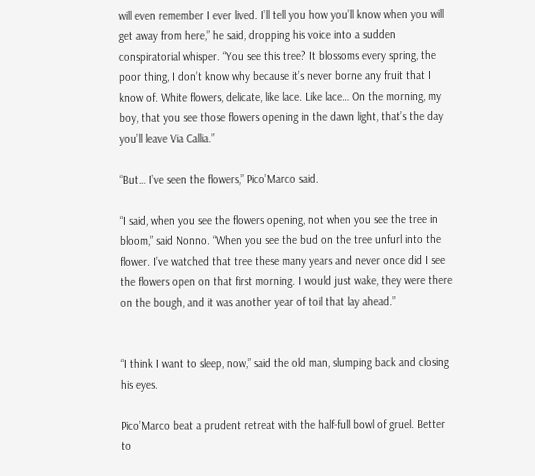will even remember I ever lived. I’ll tell you how you’ll know when you will get away from here,” he said, dropping his voice into a sudden conspiratorial whisper. “You see this tree? It blossoms every spring, the poor thing, I don’t know why because it’s never borne any fruit that I know of. White flowers, delicate, like lace. Like lace… On the morning, my boy, that you see those flowers opening in the dawn light, that’s the day you’ll leave Via Callia.”

“But… I’ve seen the flowers,” Pico’Marco said.

“I said, when you see the flowers opening, not when you see the tree in bloom,” said Nonno. “When you see the bud on the tree unfurl into the flower. I’ve watched that tree these many years and never once did I see the flowers open on that first morning. I would just wake, they were there on the bough, and it was another year of toil that lay ahead.”


“I think I want to sleep, now,” said the old man, slumping back and closing his eyes.

Pico’Marco beat a prudent retreat with the half-full bowl of gruel. Better to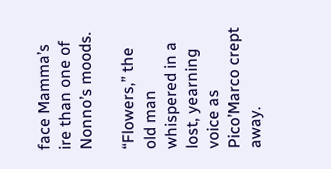face Mamma’s ire than one of Nonno’s moods.

“Flowers,” the old man whispered in a lost, yearning voice as Pico’Marco crept away.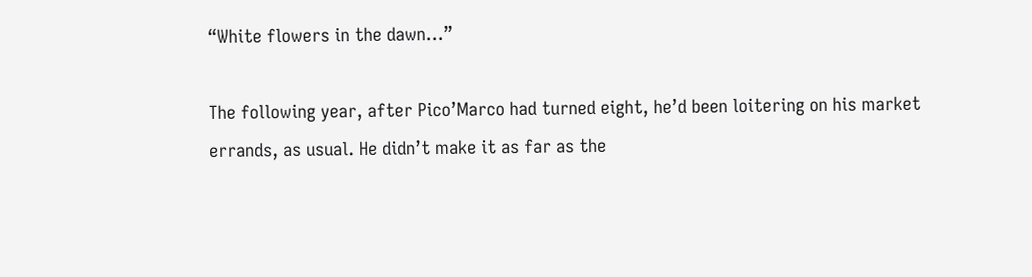“White flowers in the dawn…”

The following year, after Pico’Marco had turned eight, he’d been loitering on his market errands, as usual. He didn’t make it as far as the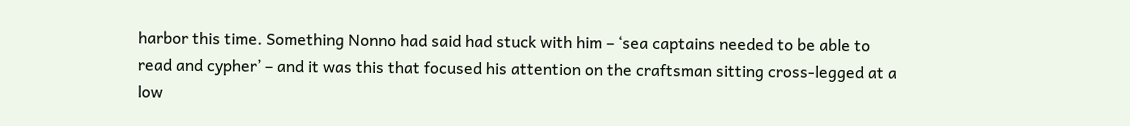harbor this time. Something Nonno had said had stuck with him – ‘sea captains needed to be able to read and cypher’ – and it was this that focused his attention on the craftsman sitting cross-legged at a low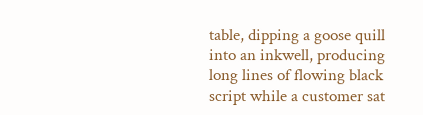table, dipping a goose quill into an inkwell, producing long lines of flowing black script while a customer sat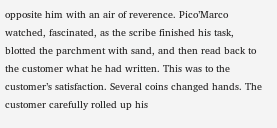opposite him with an air of reverence. Pico’Marco watched, fascinated, as the scribe finished his task, blotted the parchment with sand, and then read back to the customer what he had written. This was to the customer’s satisfaction. Several coins changed hands. The customer carefully rolled up his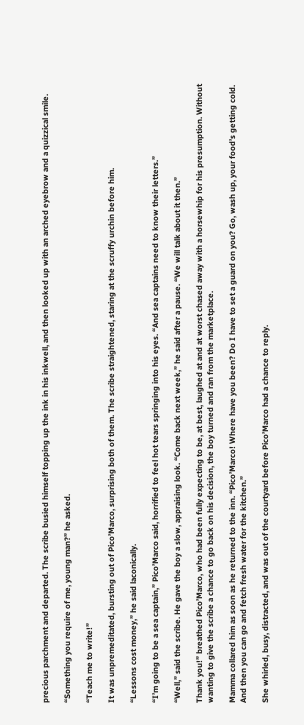precious parchment and departed. The scribe busied himself topping up the ink in his inkwell, and then looked up with an arched eyebrow and a quizzical smile.

“Something you require of me, young man?” he asked.

“Teach me to write!”

It was unpremeditated, bursting out of Pico’Marco, surprising both of them. The scribe straightened, staring at the scruffy urchin before him.

“Lessons cost money,” he said laconically.

“I’m going to be a sea captain,” Pico’Marco said, horrified to feel hot tears springing into his eyes. “And sea captains need to know their letters.”

“Well,” said the scribe. He gave the boy a slow, appraising look. “Come back next week,” he said after a pause. “We will talk about it then.”

Thank you!” breathed Pico’Marco, who had been fully expecting to be, at best, laughed at and at worst chased away with a horsewhip for his presumption. Without wanting to give the scribe a chance to go back on his decision, the boy turned and ran from the marketplace.

Mamma collared him as soon as he returned to the inn. “Pico’Marco! Where have you been? Do I have to set a guard on you? Go, wash up, your food’s getting cold. And then you can go and fetch fresh water for the kitchen.”

She whirled, busy, distracted, and was out of the courtyard before Pico’Marco had a chance to reply.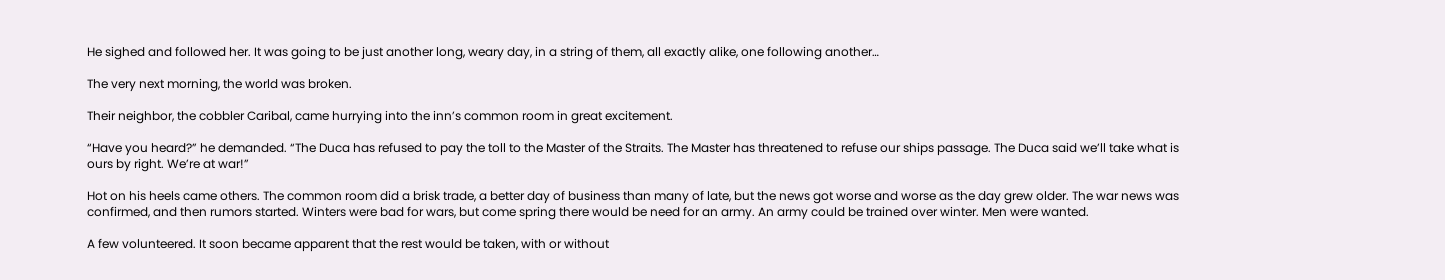He sighed and followed her. It was going to be just another long, weary day, in a string of them, all exactly alike, one following another…

The very next morning, the world was broken.

Their neighbor, the cobbler Caribal, came hurrying into the inn’s common room in great excitement.

“Have you heard?” he demanded. “The Duca has refused to pay the toll to the Master of the Straits. The Master has threatened to refuse our ships passage. The Duca said we’ll take what is ours by right. We’re at war!”

Hot on his heels came others. The common room did a brisk trade, a better day of business than many of late, but the news got worse and worse as the day grew older. The war news was confirmed, and then rumors started. Winters were bad for wars, but come spring there would be need for an army. An army could be trained over winter. Men were wanted.

A few volunteered. It soon became apparent that the rest would be taken, with or without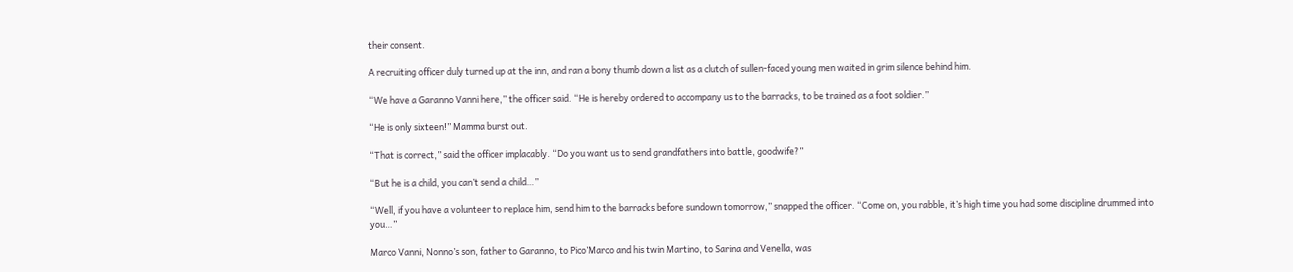their consent.

A recruiting officer duly turned up at the inn, and ran a bony thumb down a list as a clutch of sullen-faced young men waited in grim silence behind him.

“We have a Garanno Vanni here,” the officer said. “He is hereby ordered to accompany us to the barracks, to be trained as a foot soldier.”

“He is only sixteen!” Mamma burst out.

“That is correct,” said the officer implacably. “Do you want us to send grandfathers into battle, goodwife?”

“But he is a child, you can’t send a child…”

“Well, if you have a volunteer to replace him, send him to the barracks before sundown tomorrow,” snapped the officer. “Come on, you rabble, it’s high time you had some discipline drummed into you…”

Marco Vanni, Nonno’s son, father to Garanno, to Pico’Marco and his twin Martino, to Sarina and Venella, was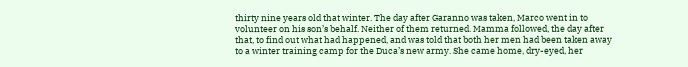thirty nine years old that winter. The day after Garanno was taken, Marco went in to volunteer on his son’s behalf. Neither of them returned. Mamma followed, the day after that, to find out what had happened, and was told that both her men had been taken away to a winter training camp for the Duca’s new army. She came home, dry-eyed, her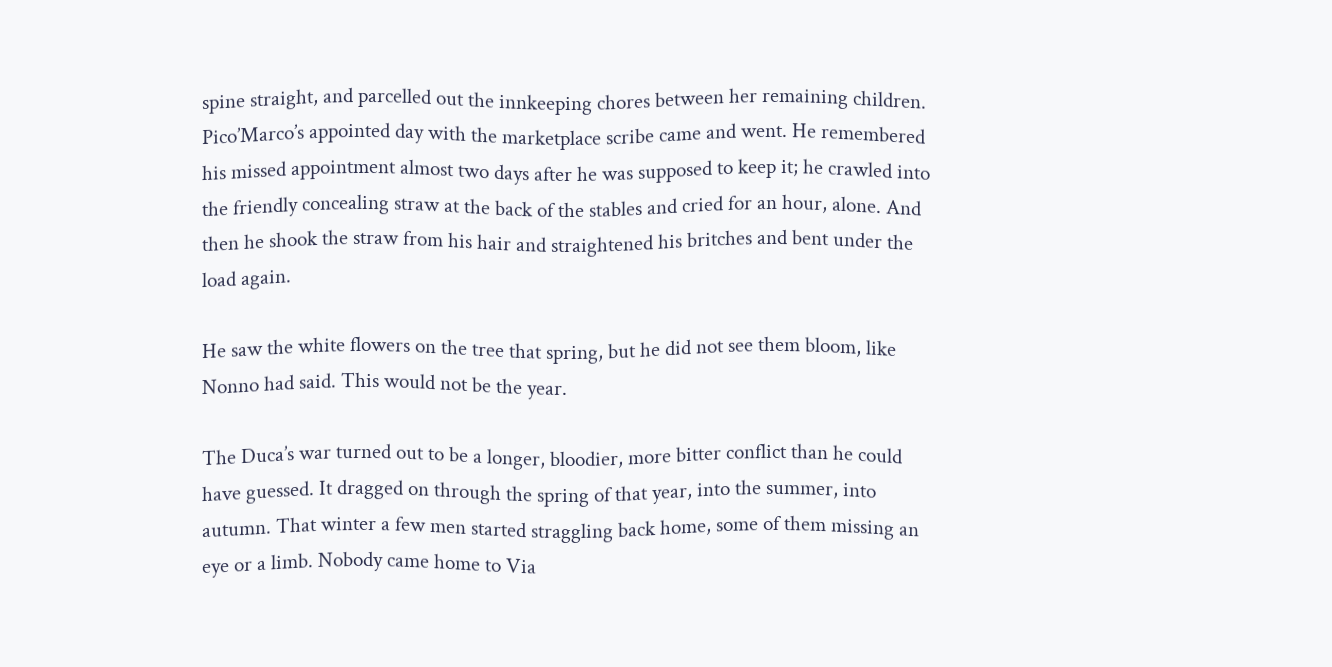spine straight, and parcelled out the innkeeping chores between her remaining children. Pico’Marco’s appointed day with the marketplace scribe came and went. He remembered his missed appointment almost two days after he was supposed to keep it; he crawled into the friendly concealing straw at the back of the stables and cried for an hour, alone. And then he shook the straw from his hair and straightened his britches and bent under the load again.

He saw the white flowers on the tree that spring, but he did not see them bloom, like Nonno had said. This would not be the year.

The Duca’s war turned out to be a longer, bloodier, more bitter conflict than he could have guessed. It dragged on through the spring of that year, into the summer, into autumn. That winter a few men started straggling back home, some of them missing an eye or a limb. Nobody came home to Via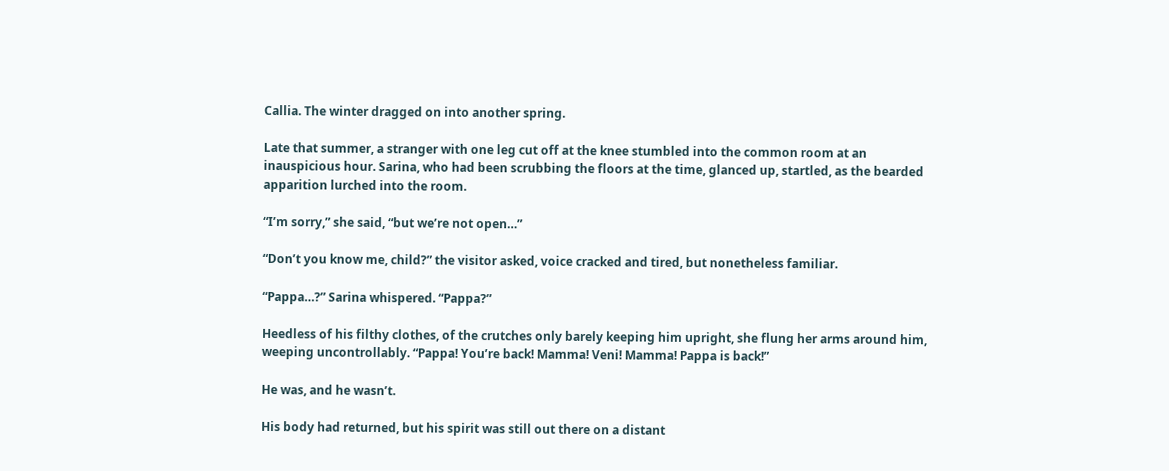Callia. The winter dragged on into another spring.

Late that summer, a stranger with one leg cut off at the knee stumbled into the common room at an inauspicious hour. Sarina, who had been scrubbing the floors at the time, glanced up, startled, as the bearded apparition lurched into the room.

“I’m sorry,” she said, “but we’re not open…”

“Don’t you know me, child?” the visitor asked, voice cracked and tired, but nonetheless familiar.

“Pappa…?” Sarina whispered. “Pappa?”

Heedless of his filthy clothes, of the crutches only barely keeping him upright, she flung her arms around him, weeping uncontrollably. “Pappa! You’re back! Mamma! Veni! Mamma! Pappa is back!”

He was, and he wasn’t.

His body had returned, but his spirit was still out there on a distant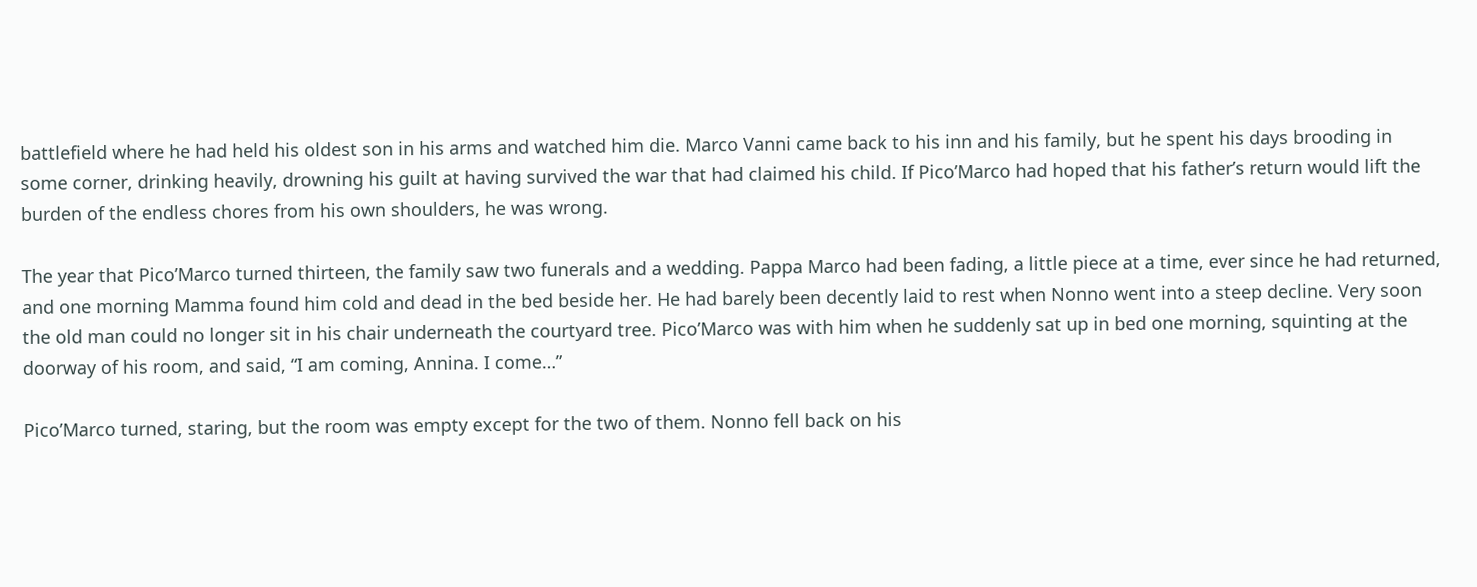battlefield where he had held his oldest son in his arms and watched him die. Marco Vanni came back to his inn and his family, but he spent his days brooding in some corner, drinking heavily, drowning his guilt at having survived the war that had claimed his child. If Pico’Marco had hoped that his father’s return would lift the burden of the endless chores from his own shoulders, he was wrong.

The year that Pico’Marco turned thirteen, the family saw two funerals and a wedding. Pappa Marco had been fading, a little piece at a time, ever since he had returned, and one morning Mamma found him cold and dead in the bed beside her. He had barely been decently laid to rest when Nonno went into a steep decline. Very soon the old man could no longer sit in his chair underneath the courtyard tree. Pico’Marco was with him when he suddenly sat up in bed one morning, squinting at the doorway of his room, and said, “I am coming, Annina. I come…”

Pico’Marco turned, staring, but the room was empty except for the two of them. Nonno fell back on his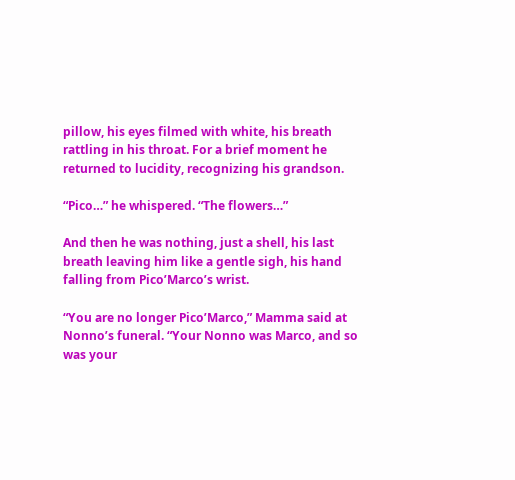pillow, his eyes filmed with white, his breath rattling in his throat. For a brief moment he returned to lucidity, recognizing his grandson.

“Pico…” he whispered. “The flowers…”

And then he was nothing, just a shell, his last breath leaving him like a gentle sigh, his hand falling from Pico’Marco’s wrist.

“You are no longer Pico’Marco,” Mamma said at Nonno’s funeral. “Your Nonno was Marco, and so was your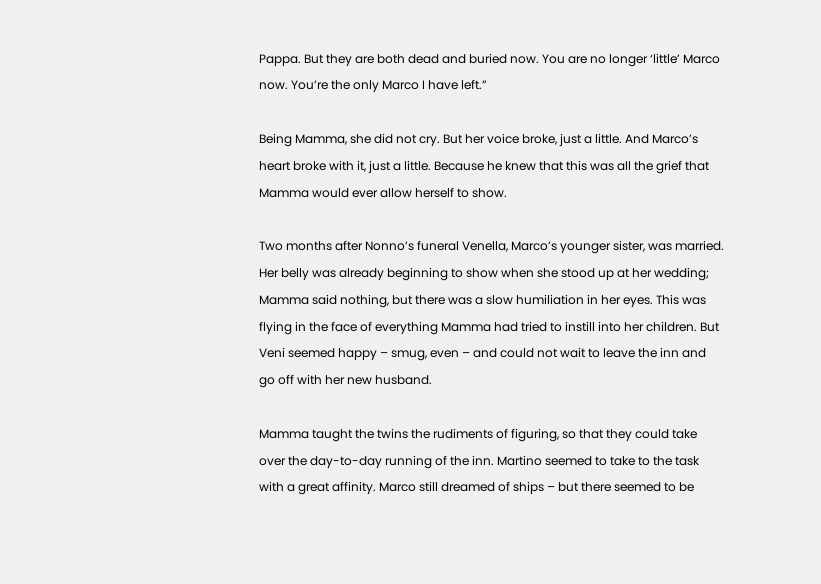Pappa. But they are both dead and buried now. You are no longer ‘little’ Marco now. You’re the only Marco I have left.”

Being Mamma, she did not cry. But her voice broke, just a little. And Marco’s heart broke with it, just a little. Because he knew that this was all the grief that Mamma would ever allow herself to show.

Two months after Nonno’s funeral Venella, Marco’s younger sister, was married. Her belly was already beginning to show when she stood up at her wedding; Mamma said nothing, but there was a slow humiliation in her eyes. This was flying in the face of everything Mamma had tried to instill into her children. But Veni seemed happy – smug, even – and could not wait to leave the inn and go off with her new husband.

Mamma taught the twins the rudiments of figuring, so that they could take over the day-to-day running of the inn. Martino seemed to take to the task with a great affinity. Marco still dreamed of ships – but there seemed to be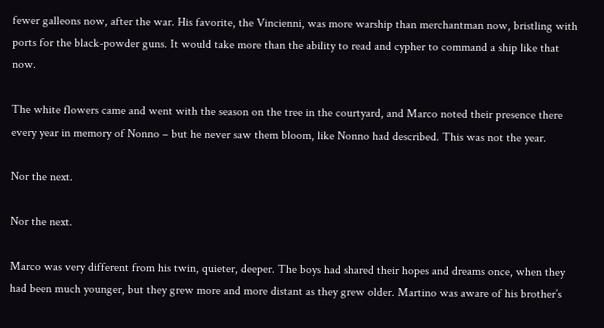fewer galleons now, after the war. His favorite, the Vincienni, was more warship than merchantman now, bristling with ports for the black-powder guns. It would take more than the ability to read and cypher to command a ship like that now.

The white flowers came and went with the season on the tree in the courtyard, and Marco noted their presence there every year in memory of Nonno – but he never saw them bloom, like Nonno had described. This was not the year.

Nor the next.

Nor the next.

Marco was very different from his twin, quieter, deeper. The boys had shared their hopes and dreams once, when they had been much younger, but they grew more and more distant as they grew older. Martino was aware of his brother’s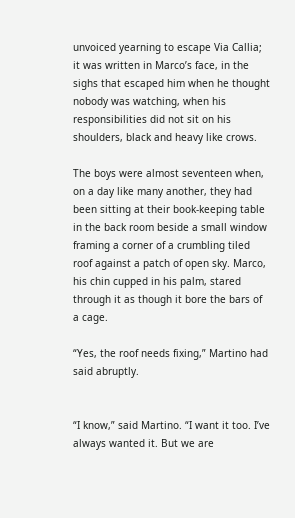unvoiced yearning to escape Via Callia; it was written in Marco’s face, in the sighs that escaped him when he thought nobody was watching, when his responsibilities did not sit on his shoulders, black and heavy like crows.

The boys were almost seventeen when, on a day like many another, they had been sitting at their book-keeping table in the back room beside a small window framing a corner of a crumbling tiled roof against a patch of open sky. Marco, his chin cupped in his palm, stared through it as though it bore the bars of a cage.

“Yes, the roof needs fixing,” Martino had said abruptly.


“I know,” said Martino. “I want it too. I’ve always wanted it. But we are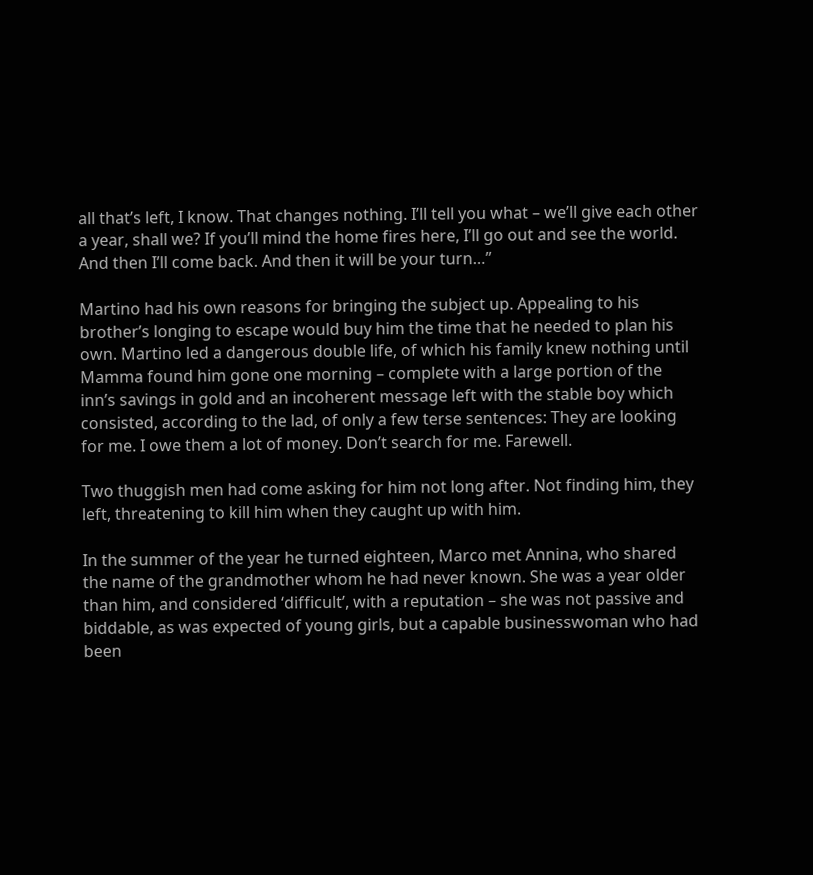all that’s left, I know. That changes nothing. I’ll tell you what – we’ll give each other a year, shall we? If you’ll mind the home fires here, I’ll go out and see the world. And then I’ll come back. And then it will be your turn…”

Martino had his own reasons for bringing the subject up. Appealing to his brother’s longing to escape would buy him the time that he needed to plan his own. Martino led a dangerous double life, of which his family knew nothing until Mamma found him gone one morning – complete with a large portion of the inn’s savings in gold and an incoherent message left with the stable boy which consisted, according to the lad, of only a few terse sentences: They are looking for me. I owe them a lot of money. Don’t search for me. Farewell.

Two thuggish men had come asking for him not long after. Not finding him, they left, threatening to kill him when they caught up with him.

In the summer of the year he turned eighteen, Marco met Annina, who shared the name of the grandmother whom he had never known. She was a year older than him, and considered ‘difficult’, with a reputation – she was not passive and biddable, as was expected of young girls, but a capable businesswoman who had been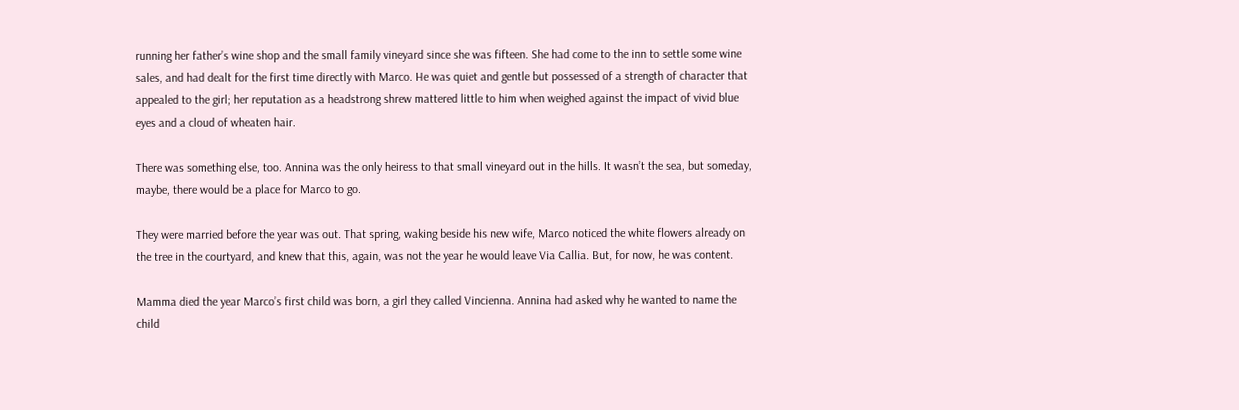running her father’s wine shop and the small family vineyard since she was fifteen. She had come to the inn to settle some wine sales, and had dealt for the first time directly with Marco. He was quiet and gentle but possessed of a strength of character that appealed to the girl; her reputation as a headstrong shrew mattered little to him when weighed against the impact of vivid blue eyes and a cloud of wheaten hair.

There was something else, too. Annina was the only heiress to that small vineyard out in the hills. It wasn’t the sea, but someday, maybe, there would be a place for Marco to go.

They were married before the year was out. That spring, waking beside his new wife, Marco noticed the white flowers already on the tree in the courtyard, and knew that this, again, was not the year he would leave Via Callia. But, for now, he was content.

Mamma died the year Marco’s first child was born, a girl they called Vincienna. Annina had asked why he wanted to name the child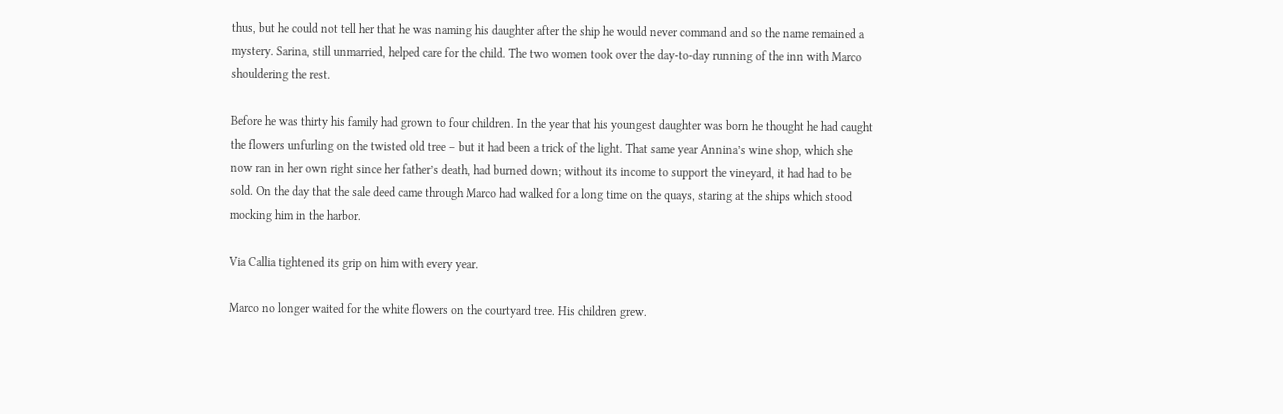thus, but he could not tell her that he was naming his daughter after the ship he would never command and so the name remained a mystery. Sarina, still unmarried, helped care for the child. The two women took over the day-to-day running of the inn with Marco shouldering the rest.

Before he was thirty his family had grown to four children. In the year that his youngest daughter was born he thought he had caught the flowers unfurling on the twisted old tree – but it had been a trick of the light. That same year Annina’s wine shop, which she now ran in her own right since her father’s death, had burned down; without its income to support the vineyard, it had had to be sold. On the day that the sale deed came through Marco had walked for a long time on the quays, staring at the ships which stood mocking him in the harbor.

Via Callia tightened its grip on him with every year.

Marco no longer waited for the white flowers on the courtyard tree. His children grew.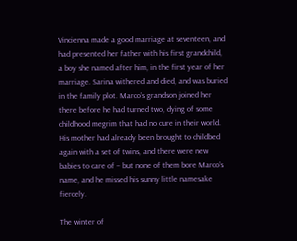Vincienna made a good marriage at seventeen, and had presented her father with his first grandchild, a boy she named after him, in the first year of her marriage. Sarina withered and died, and was buried in the family plot. Marco’s grandson joined her there before he had turned two, dying of some childhood megrim that had no cure in their world. His mother had already been brought to childbed again with a set of twins, and there were new babies to care of – but none of them bore Marco’s name, and he missed his sunny little namesake fiercely.

The winter of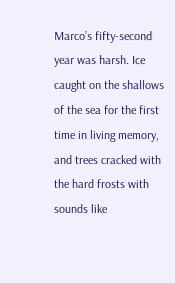Marco’s fifty-second year was harsh. Ice caught on the shallows of the sea for the first time in living memory, and trees cracked with the hard frosts with sounds like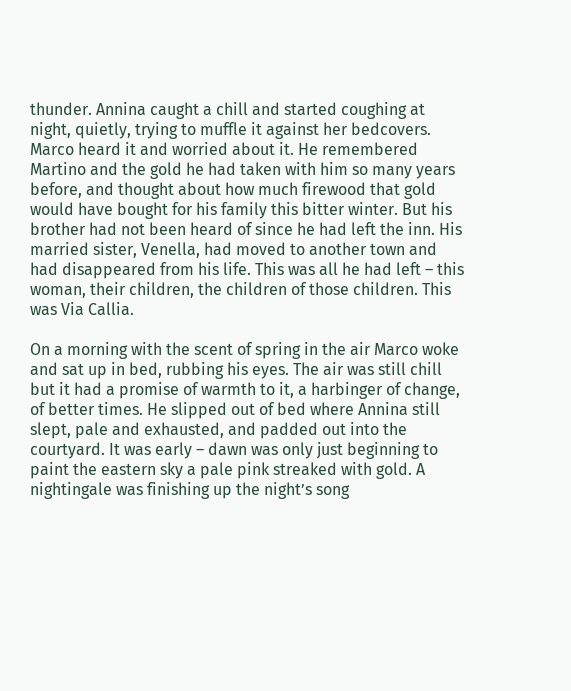thunder. Annina caught a chill and started coughing at night, quietly, trying to muffle it against her bedcovers. Marco heard it and worried about it. He remembered Martino and the gold he had taken with him so many years before, and thought about how much firewood that gold would have bought for his family this bitter winter. But his brother had not been heard of since he had left the inn. His married sister, Venella, had moved to another town and had disappeared from his life. This was all he had left – this woman, their children, the children of those children. This was Via Callia.

On a morning with the scent of spring in the air Marco woke and sat up in bed, rubbing his eyes. The air was still chill but it had a promise of warmth to it, a harbinger of change, of better times. He slipped out of bed where Annina still slept, pale and exhausted, and padded out into the courtyard. It was early – dawn was only just beginning to paint the eastern sky a pale pink streaked with gold. A nightingale was finishing up the night’s song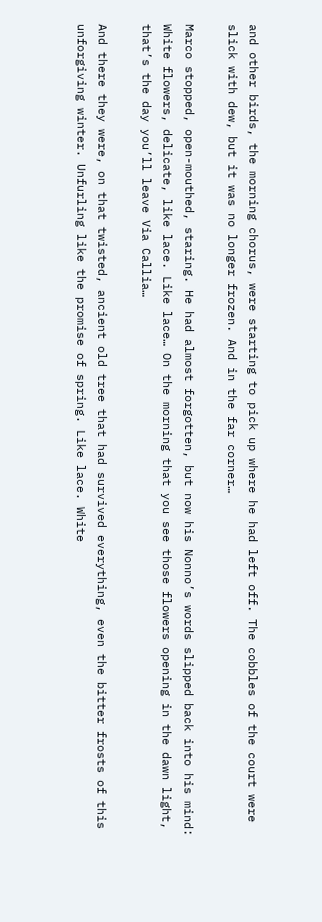and other birds, the morning chorus, were starting to pick up where he had left off. The cobbles of the court were slick with dew, but it was no longer frozen. And in the far corner…

Marco stopped, open-mouthed, staring. He had almost forgotten, but now his Nonno’s words slipped back into his mind: White flowers, delicate, like lace. Like lace… On the morning that you see those flowers opening in the dawn light, that’s the day you’ll leave Via Callia…

And there they were, on that twisted, ancient old tree that had survived everything, even the bitter frosts of this unforgiving winter. Unfurling like the promise of spring. Like lace. White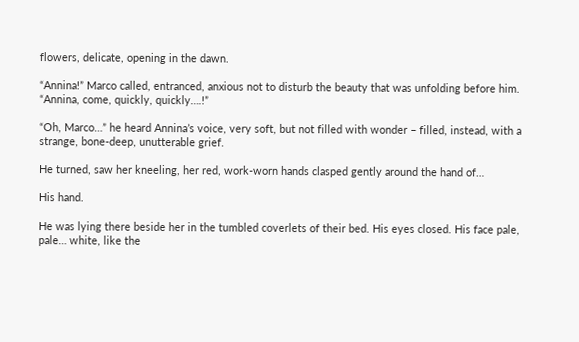flowers, delicate, opening in the dawn.

“Annina!” Marco called, entranced, anxious not to disturb the beauty that was unfolding before him. “Annina, come, quickly, quickly….!”

“Oh, Marco…” he heard Annina’s voice, very soft, but not filled with wonder – filled, instead, with a strange, bone-deep, unutterable grief.

He turned, saw her kneeling, her red, work-worn hands clasped gently around the hand of…

His hand.

He was lying there beside her in the tumbled coverlets of their bed. His eyes closed. His face pale, pale… white, like the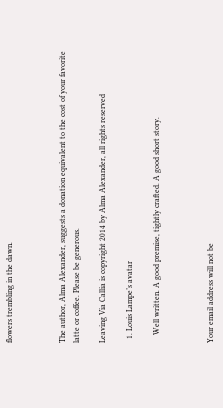flowers trembling in the dawn.



The author, Alma Alexander, suggests a donation equivalent to the cost of your favorite latte or coffee. Please be generous.

Leaving Via Callia is copyright 2014 by Alma Alexander, all rights reserved

  1. Louis Lampe’s avatar

    Well written. A good premise, tightly crafted. A good short story.



Your email address will not be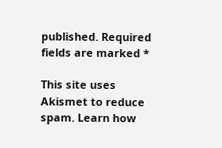published. Required fields are marked *

This site uses Akismet to reduce spam. Learn how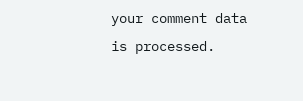your comment data is processed.